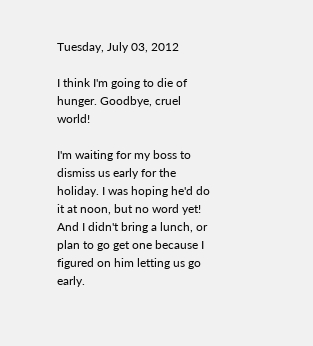Tuesday, July 03, 2012

I think I'm going to die of hunger. Goodbye, cruel world!

I'm waiting for my boss to dismiss us early for the holiday. I was hoping he'd do it at noon, but no word yet! And I didn't bring a lunch, or plan to go get one because I figured on him letting us go early.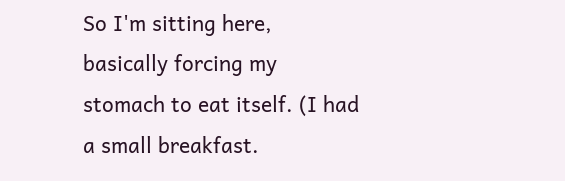So I'm sitting here, basically forcing my stomach to eat itself. (I had a small breakfast.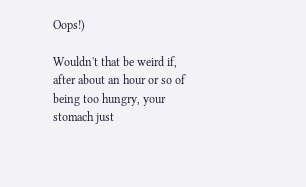Oops!)

Wouldn't that be weird if, after about an hour or so of being too hungry, your stomach just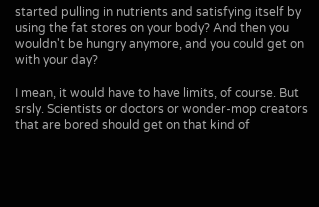started pulling in nutrients and satisfying itself by using the fat stores on your body? And then you wouldn't be hungry anymore, and you could get on with your day?

I mean, it would have to have limits, of course. But srsly. Scientists or doctors or wonder-mop creators that are bored should get on that kind of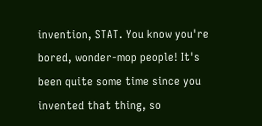invention, STAT. You know you're bored, wonder-mop people! It's been quite some time since you invented that thing, so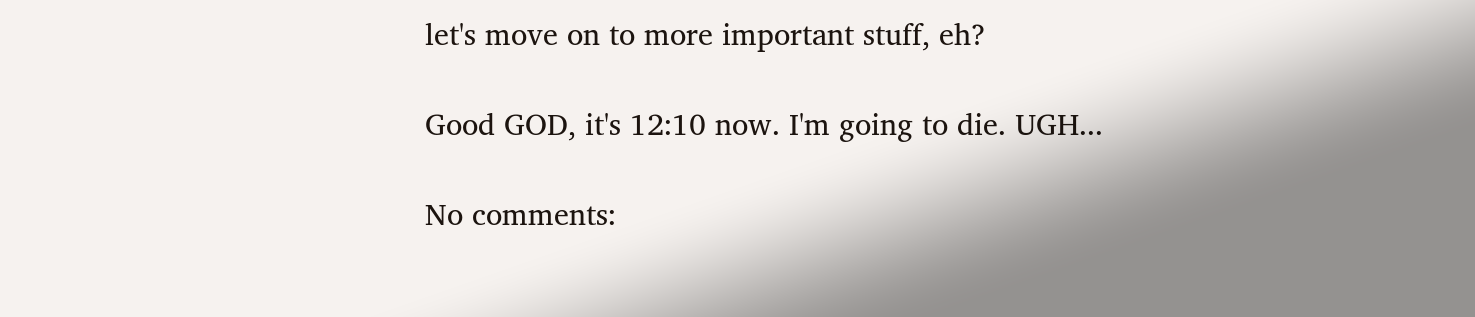let's move on to more important stuff, eh?

Good GOD, it's 12:10 now. I'm going to die. UGH...

No comments: